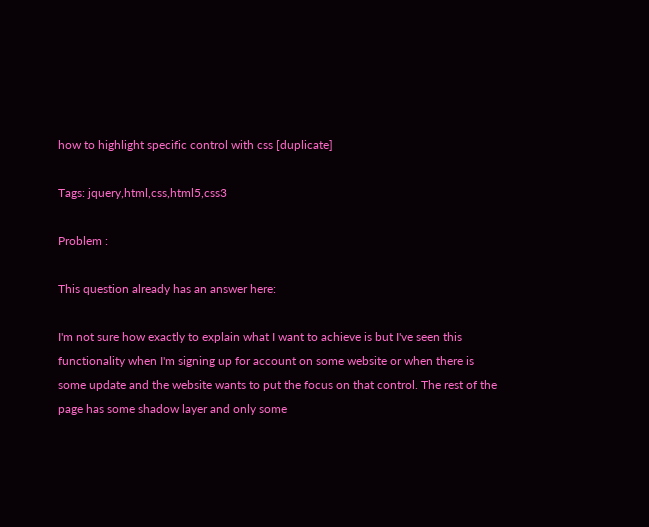how to highlight specific control with css [duplicate]

Tags: jquery,html,css,html5,css3

Problem :

This question already has an answer here:

I'm not sure how exactly to explain what I want to achieve is but I've seen this functionality when I'm signing up for account on some website or when there is some update and the website wants to put the focus on that control. The rest of the page has some shadow layer and only some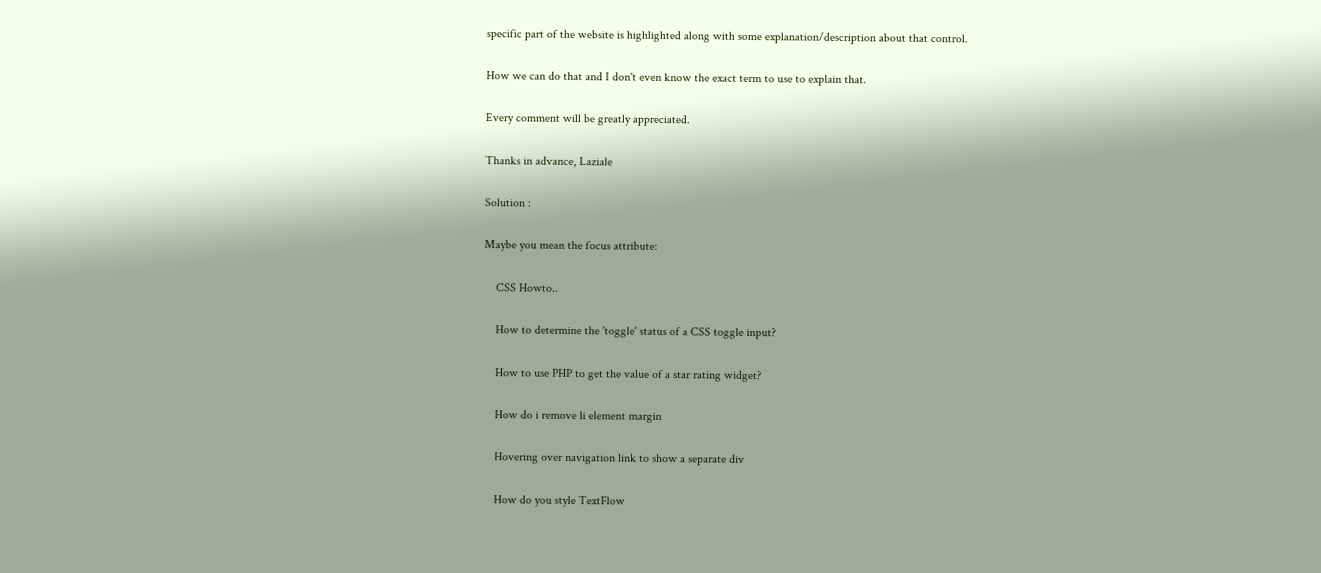specific part of the website is highlighted along with some explanation/description about that control.

How we can do that and I don't even know the exact term to use to explain that.

Every comment will be greatly appreciated.

Thanks in advance, Laziale

Solution :

Maybe you mean the focus attribute:

    CSS Howto..

    How to determine the 'toggle' status of a CSS toggle input?

    How to use PHP to get the value of a star rating widget?

    How do i remove li element margin

    Hovering over navigation link to show a separate div

    How do you style TextFlow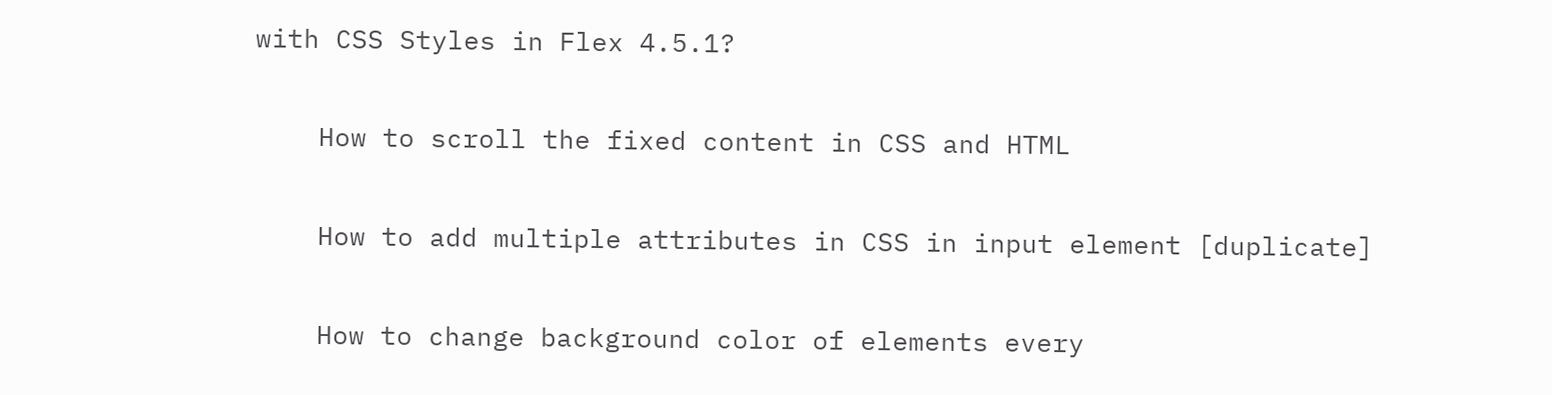with CSS Styles in Flex 4.5.1?

    How to scroll the fixed content in CSS and HTML

    How to add multiple attributes in CSS in input element [duplicate]

    How to change background color of elements every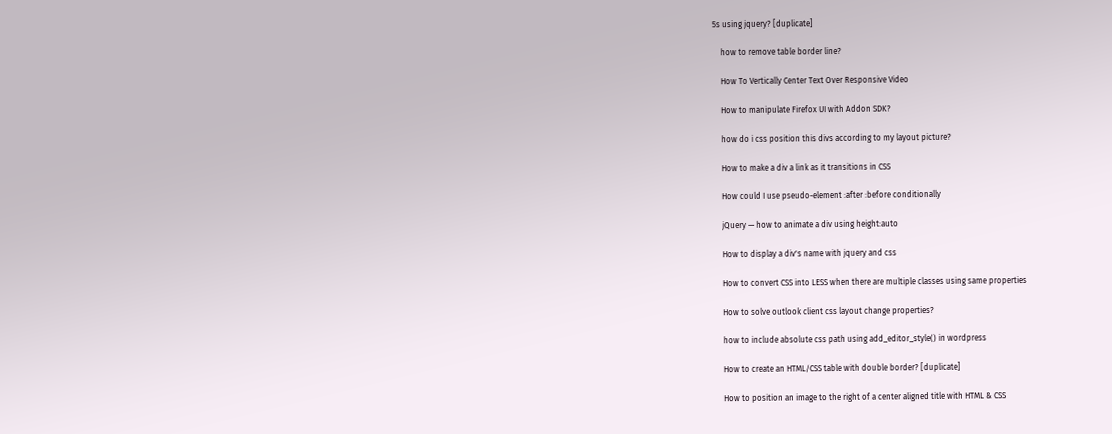5s using jquery? [duplicate]

    how to remove table border line?

    How To Vertically Center Text Over Responsive Video

    How to manipulate Firefox UI with Addon SDK?

    how do i css position this divs according to my layout picture?

    How to make a div a link as it transitions in CSS

    How could I use pseudo-element :after :before conditionally

    jQuery — how to animate a div using height:auto

    How to display a div's name with jquery and css

    How to convert CSS into LESS when there are multiple classes using same properties

    How to solve outlook client css layout change properties?

    how to include absolute css path using add_editor_style() in wordpress

    How to create an HTML/CSS table with double border? [duplicate]

    How to position an image to the right of a center aligned title with HTML & CSS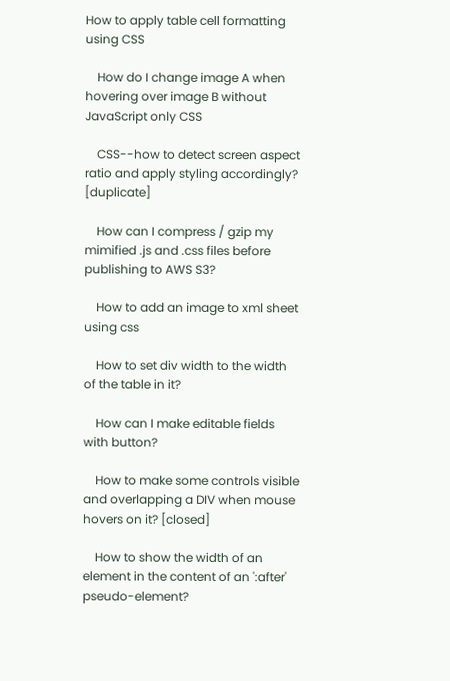How to apply table cell formatting using CSS

    How do I change image A when hovering over image B without JavaScript only CSS

    CSS--how to detect screen aspect ratio and apply styling accordingly? [duplicate]

    How can I compress / gzip my mimified .js and .css files before publishing to AWS S3?

    How to add an image to xml sheet using css

    How to set div width to the width of the table in it?

    How can I make editable fields with button?

    How to make some controls visible and overlapping a DIV when mouse hovers on it? [closed]

    How to show the width of an element in the content of an ':after' pseudo-element?